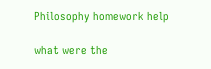Philosophy homework help

what were the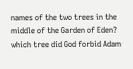names of the two trees in the middle of the Garden of Eden? which tree did God forbid Adam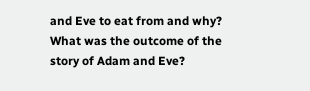and Eve to eat from and why? What was the outcome of the story of Adam and Eve?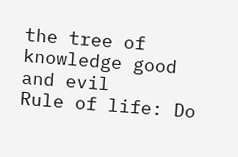the tree of knowledge good and evil
Rule of life: Do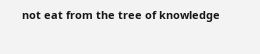not eat from the tree of knowledge